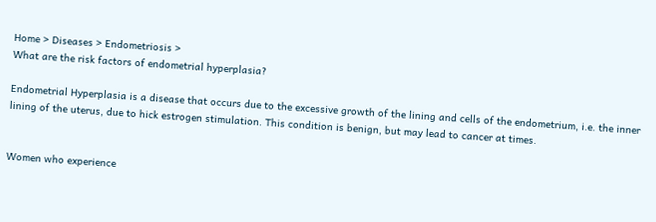Home > Diseases > Endometriosis >
What are the risk factors of endometrial hyperplasia?

Endometrial Hyperplasia is a disease that occurs due to the excessive growth of the lining and cells of the endometrium, i.e. the inner lining of the uterus, due to hick estrogen stimulation. This condition is benign, but may lead to cancer at times.


Women who experience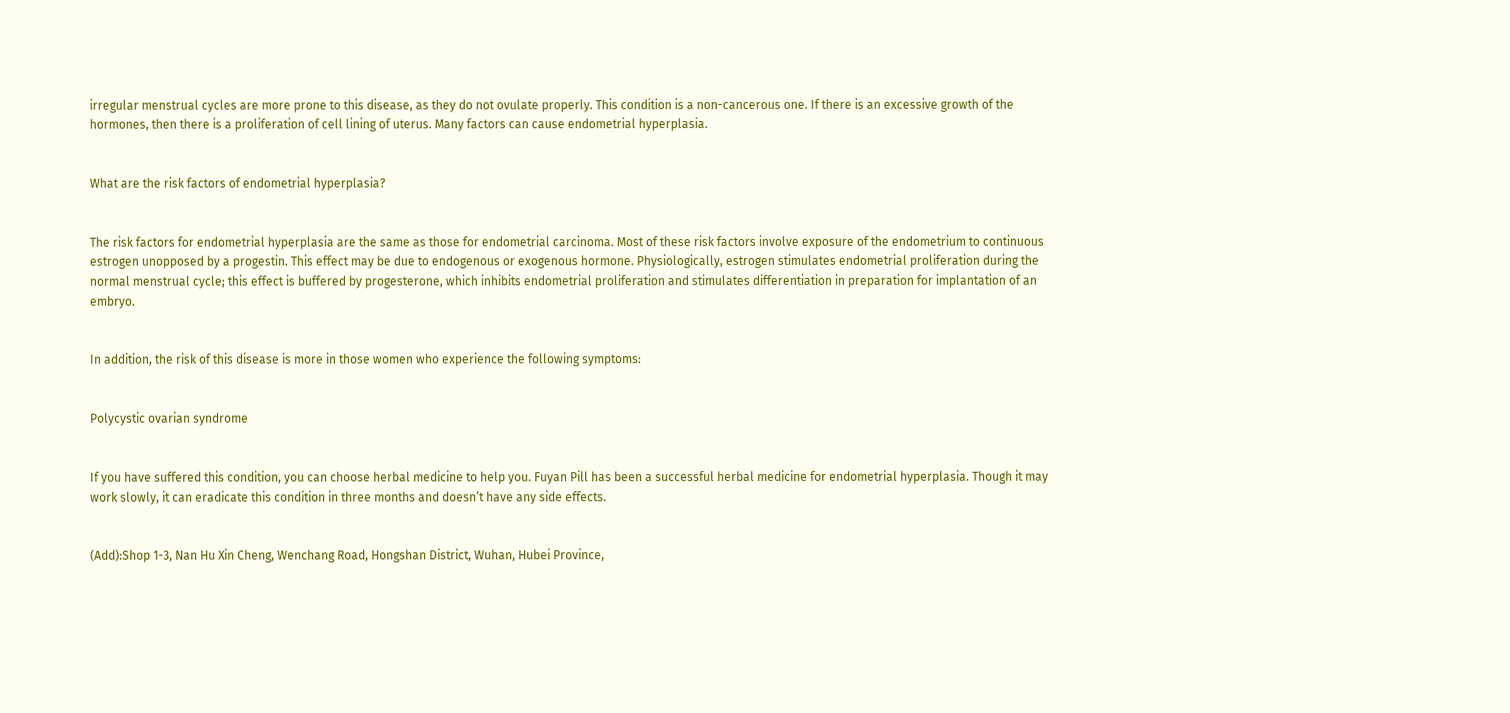irregular menstrual cycles are more prone to this disease, as they do not ovulate properly. This condition is a non-cancerous one. If there is an excessive growth of the hormones, then there is a proliferation of cell lining of uterus. Many factors can cause endometrial hyperplasia.


What are the risk factors of endometrial hyperplasia?


The risk factors for endometrial hyperplasia are the same as those for endometrial carcinoma. Most of these risk factors involve exposure of the endometrium to continuous estrogen unopposed by a progestin. This effect may be due to endogenous or exogenous hormone. Physiologically, estrogen stimulates endometrial proliferation during the normal menstrual cycle; this effect is buffered by progesterone, which inhibits endometrial proliferation and stimulates differentiation in preparation for implantation of an embryo.


In addition, the risk of this disease is more in those women who experience the following symptoms:


Polycystic ovarian syndrome


If you have suffered this condition, you can choose herbal medicine to help you. Fuyan Pill has been a successful herbal medicine for endometrial hyperplasia. Though it may work slowly, it can eradicate this condition in three months and doesn’t have any side effects.


(Add):Shop 1-3, Nan Hu Xin Cheng, Wenchang Road, Hongshan District, Wuhan, Hubei Province,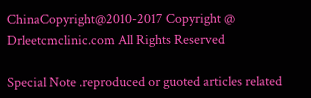ChinaCopyright@2010-2017 Copyright @ Drleetcmclinic.com All Rights Reserved

Special Note .reproduced or guoted articles related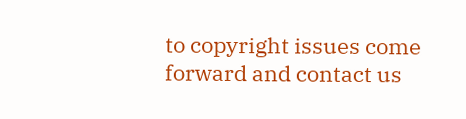to copyright issues come forward and contact us